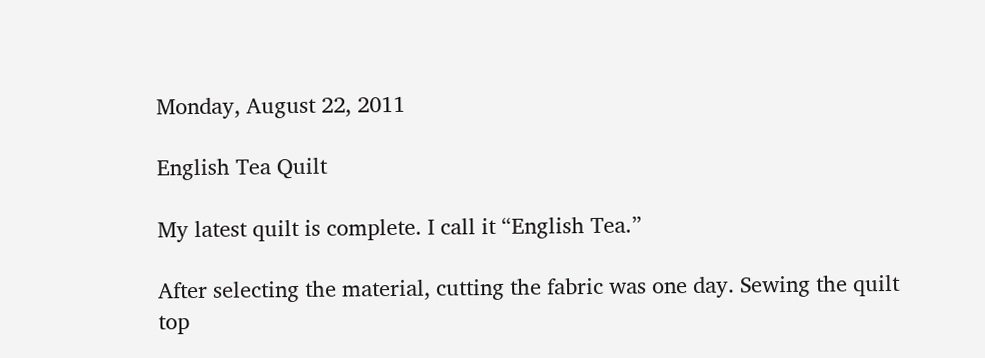Monday, August 22, 2011

English Tea Quilt

My latest quilt is complete. I call it “English Tea.”

After selecting the material, cutting the fabric was one day. Sewing the quilt top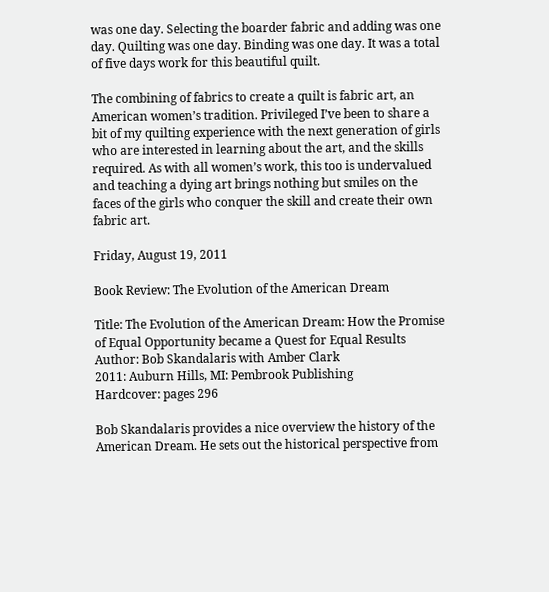was one day. Selecting the boarder fabric and adding was one day. Quilting was one day. Binding was one day. It was a total of five days work for this beautiful quilt.

The combining of fabrics to create a quilt is fabric art, an American women’s tradition. Privileged I’ve been to share a bit of my quilting experience with the next generation of girls who are interested in learning about the art, and the skills required. As with all women’s work, this too is undervalued and teaching a dying art brings nothing but smiles on the faces of the girls who conquer the skill and create their own fabric art.

Friday, August 19, 2011

Book Review: The Evolution of the American Dream

Title: The Evolution of the American Dream: How the Promise of Equal Opportunity became a Quest for Equal Results
Author: Bob Skandalaris with Amber Clark
2011: Auburn Hills, MI: Pembrook Publishing
Hardcover: pages 296

Bob Skandalaris provides a nice overview the history of the American Dream. He sets out the historical perspective from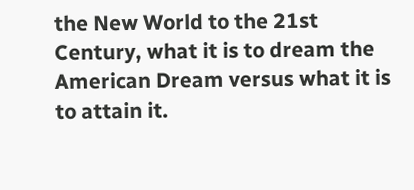the New World to the 21st Century, what it is to dream the American Dream versus what it is to attain it.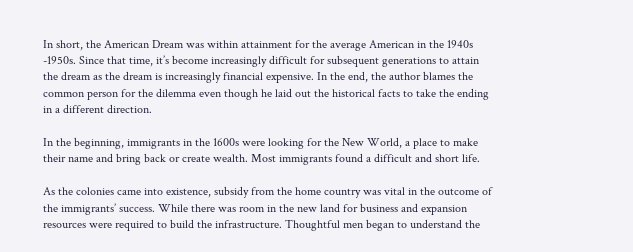In short, the American Dream was within attainment for the average American in the 1940s -1950s. Since that time, it’s become increasingly difficult for subsequent generations to attain the dream as the dream is increasingly financial expensive. In the end, the author blames the common person for the dilemma even though he laid out the historical facts to take the ending in a different direction.

In the beginning, immigrants in the 1600s were looking for the New World, a place to make their name and bring back or create wealth. Most immigrants found a difficult and short life.

As the colonies came into existence, subsidy from the home country was vital in the outcome of the immigrants’ success. While there was room in the new land for business and expansion resources were required to build the infrastructure. Thoughtful men began to understand the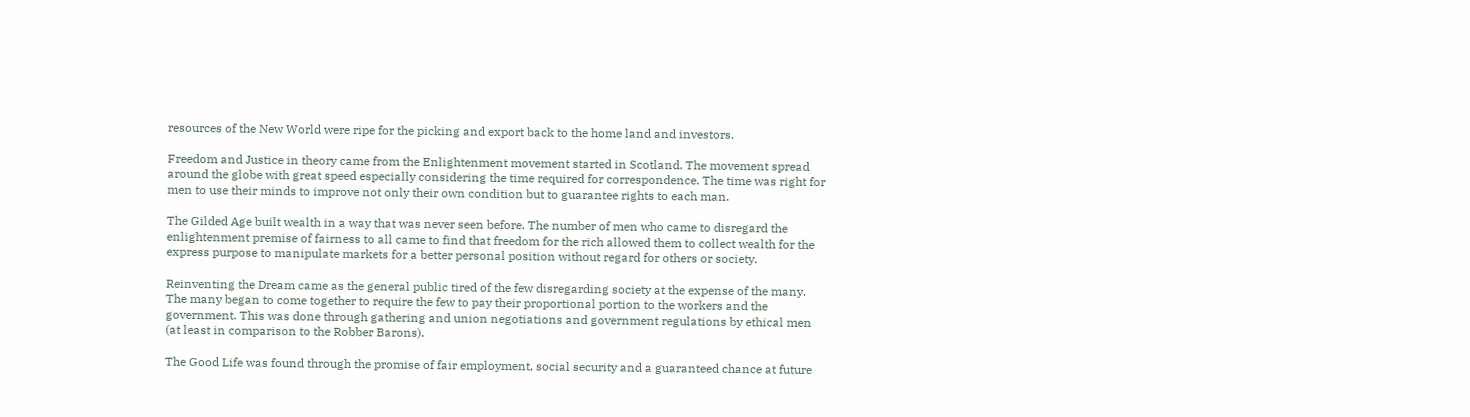resources of the New World were ripe for the picking and export back to the home land and investors.

Freedom and Justice in theory came from the Enlightenment movement started in Scotland. The movement spread around the globe with great speed especially considering the time required for correspondence. The time was right for men to use their minds to improve not only their own condition but to guarantee rights to each man.

The Gilded Age built wealth in a way that was never seen before. The number of men who came to disregard the enlightenment premise of fairness to all came to find that freedom for the rich allowed them to collect wealth for the express purpose to manipulate markets for a better personal position without regard for others or society.

Reinventing the Dream came as the general public tired of the few disregarding society at the expense of the many. The many began to come together to require the few to pay their proportional portion to the workers and the government. This was done through gathering and union negotiations and government regulations by ethical men (at least in comparison to the Robber Barons).

The Good Life was found through the promise of fair employment, social security and a guaranteed chance at future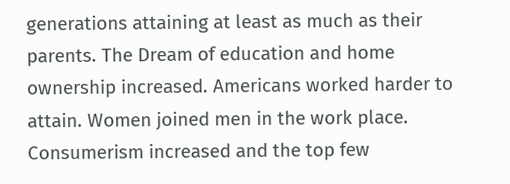generations attaining at least as much as their parents. The Dream of education and home ownership increased. Americans worked harder to attain. Women joined men in the work place. Consumerism increased and the top few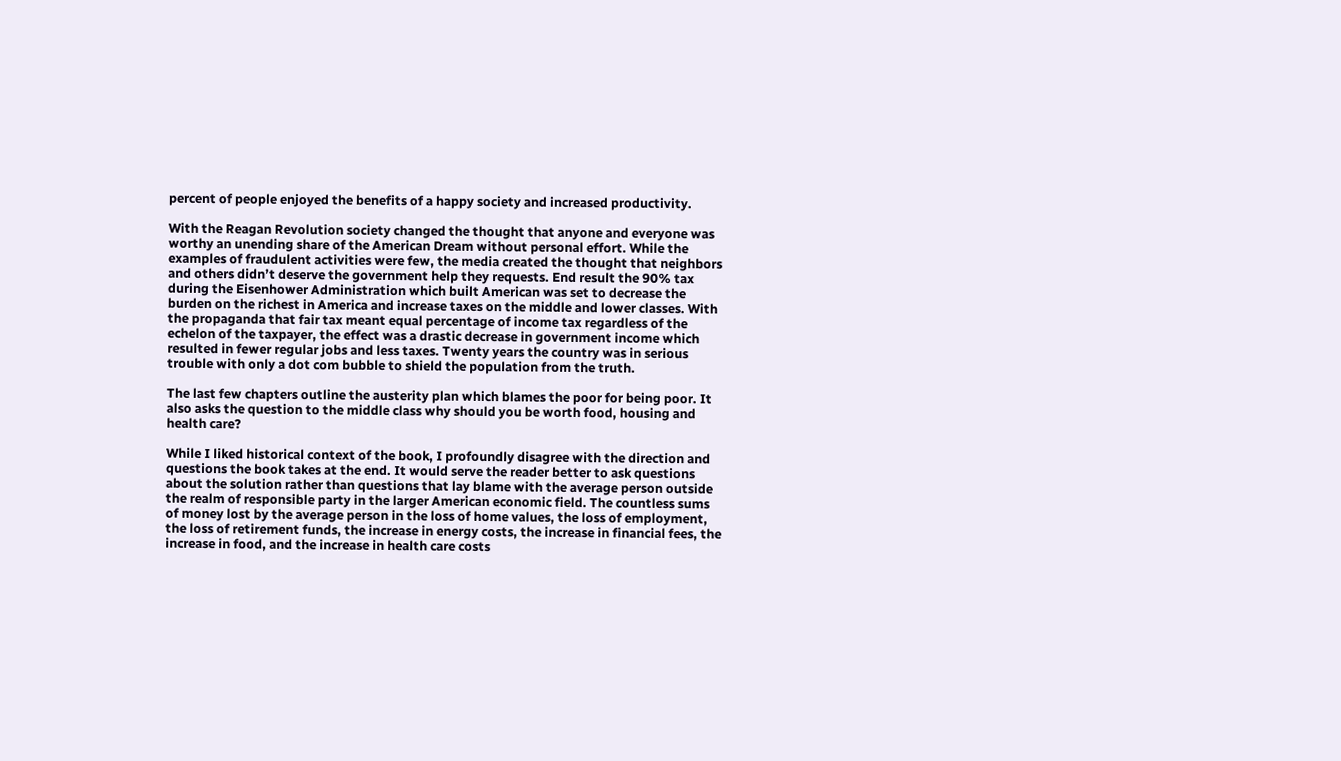percent of people enjoyed the benefits of a happy society and increased productivity.

With the Reagan Revolution society changed the thought that anyone and everyone was worthy an unending share of the American Dream without personal effort. While the examples of fraudulent activities were few, the media created the thought that neighbors and others didn’t deserve the government help they requests. End result the 90% tax during the Eisenhower Administration which built American was set to decrease the burden on the richest in America and increase taxes on the middle and lower classes. With the propaganda that fair tax meant equal percentage of income tax regardless of the echelon of the taxpayer, the effect was a drastic decrease in government income which resulted in fewer regular jobs and less taxes. Twenty years the country was in serious trouble with only a dot com bubble to shield the population from the truth.

The last few chapters outline the austerity plan which blames the poor for being poor. It also asks the question to the middle class why should you be worth food, housing and health care?

While I liked historical context of the book, I profoundly disagree with the direction and questions the book takes at the end. It would serve the reader better to ask questions about the solution rather than questions that lay blame with the average person outside the realm of responsible party in the larger American economic field. The countless sums of money lost by the average person in the loss of home values, the loss of employment, the loss of retirement funds, the increase in energy costs, the increase in financial fees, the increase in food, and the increase in health care costs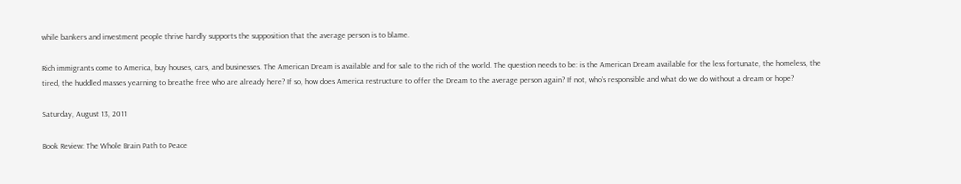while bankers and investment people thrive hardly supports the supposition that the average person is to blame.

Rich immigrants come to America, buy houses, cars, and businesses. The American Dream is available and for sale to the rich of the world. The question needs to be: is the American Dream available for the less fortunate, the homeless, the tired, the huddled masses yearning to breathe free who are already here? If so, how does America restructure to offer the Dream to the average person again? If not, who’s responsible and what do we do without a dream or hope?

Saturday, August 13, 2011

Book Review: The Whole Brain Path to Peace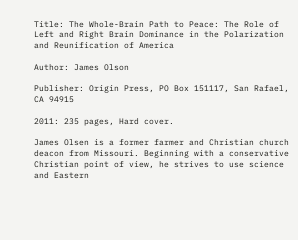Title: The Whole-Brain Path to Peace: The Role of Left and Right Brain Dominance in the Polarization and Reunification of America

Author: James Olson

Publisher: Origin Press, PO Box 151117, San Rafael, CA 94915

2011: 235 pages, Hard cover.

James Olsen is a former farmer and Christian church deacon from Missouri. Beginning with a conservative Christian point of view, he strives to use science and Eastern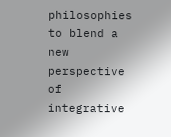philosophies to blend a new perspective of integrative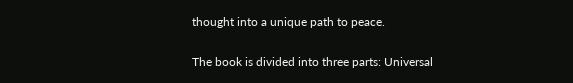thought into a unique path to peace.

The book is divided into three parts: Universal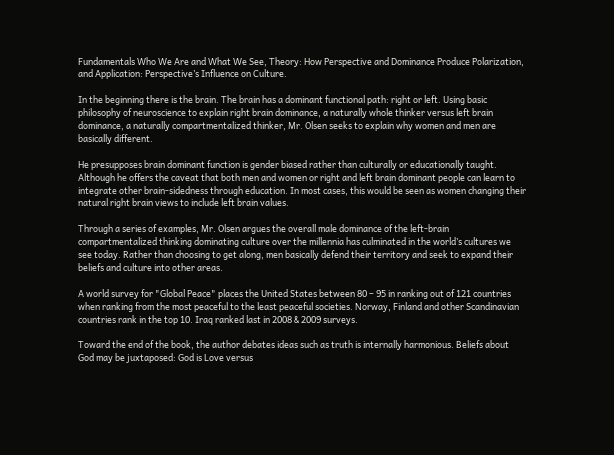Fundamentals Who We Are and What We See, Theory: How Perspective and Dominance Produce Polarization, and Application: Perspective’s Influence on Culture.

In the beginning there is the brain. The brain has a dominant functional path: right or left. Using basic philosophy of neuroscience to explain right brain dominance, a naturally whole thinker versus left brain dominance, a naturally compartmentalized thinker, Mr. Olsen seeks to explain why women and men are basically different.

He presupposes brain dominant function is gender biased rather than culturally or educationally taught. Although he offers the caveat that both men and women or right and left brain dominant people can learn to integrate other brain-sidedness through education. In most cases, this would be seen as women changing their natural right brain views to include left brain values.

Through a series of examples, Mr. Olsen argues the overall male dominance of the left-brain compartmentalized thinking dominating culture over the millennia has culminated in the world’s cultures we see today. Rather than choosing to get along, men basically defend their territory and seek to expand their beliefs and culture into other areas.

A world survey for "Global Peace" places the United States between 80 – 95 in ranking out of 121 countries when ranking from the most peaceful to the least peaceful societies. Norway, Finland and other Scandinavian countries rank in the top 10. Iraq ranked last in 2008 & 2009 surveys.

Toward the end of the book, the author debates ideas such as truth is internally harmonious. Beliefs about God may be juxtaposed: God is Love versus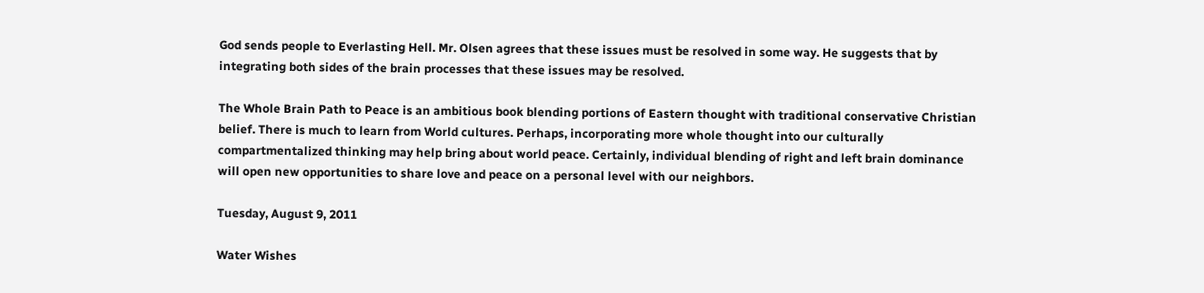God sends people to Everlasting Hell. Mr. Olsen agrees that these issues must be resolved in some way. He suggests that by integrating both sides of the brain processes that these issues may be resolved.

The Whole Brain Path to Peace is an ambitious book blending portions of Eastern thought with traditional conservative Christian belief. There is much to learn from World cultures. Perhaps, incorporating more whole thought into our culturally compartmentalized thinking may help bring about world peace. Certainly, individual blending of right and left brain dominance will open new opportunities to share love and peace on a personal level with our neighbors.

Tuesday, August 9, 2011

Water Wishes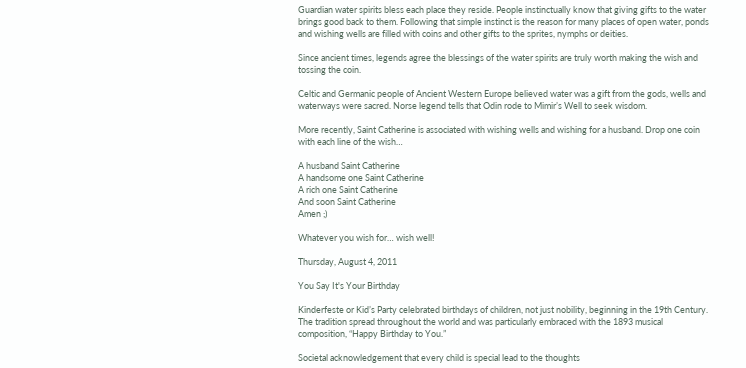Guardian water spirits bless each place they reside. People instinctually know that giving gifts to the water brings good back to them. Following that simple instinct is the reason for many places of open water, ponds and wishing wells are filled with coins and other gifts to the sprites, nymphs or deities.

Since ancient times, legends agree the blessings of the water spirits are truly worth making the wish and tossing the coin.

Celtic and Germanic people of Ancient Western Europe believed water was a gift from the gods, wells and waterways were sacred. Norse legend tells that Odin rode to Mimir’s Well to seek wisdom.

More recently, Saint Catherine is associated with wishing wells and wishing for a husband. Drop one coin with each line of the wish…

A husband Saint Catherine
A handsome one Saint Catherine
A rich one Saint Catherine
And soon Saint Catherine
Amen ;)

Whatever you wish for… wish well!

Thursday, August 4, 2011

You Say It's Your Birthday

Kinderfeste or Kid’s Party celebrated birthdays of children, not just nobility, beginning in the 19th Century. The tradition spread throughout the world and was particularly embraced with the 1893 musical composition, “Happy Birthday to You.”

Societal acknowledgement that every child is special lead to the thoughts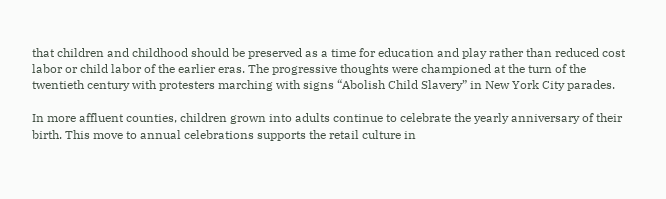that children and childhood should be preserved as a time for education and play rather than reduced cost labor or child labor of the earlier eras. The progressive thoughts were championed at the turn of the twentieth century with protesters marching with signs “Abolish Child Slavery” in New York City parades.

In more affluent counties, children grown into adults continue to celebrate the yearly anniversary of their birth. This move to annual celebrations supports the retail culture in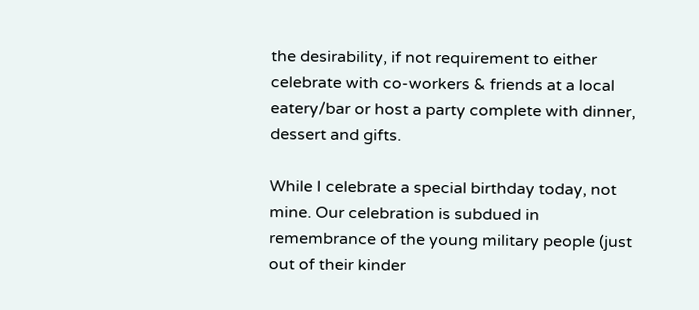the desirability, if not requirement to either celebrate with co-workers & friends at a local eatery/bar or host a party complete with dinner, dessert and gifts.

While I celebrate a special birthday today, not mine. Our celebration is subdued in remembrance of the young military people (just out of their kinder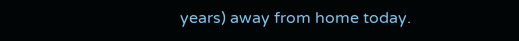years) away from home today.